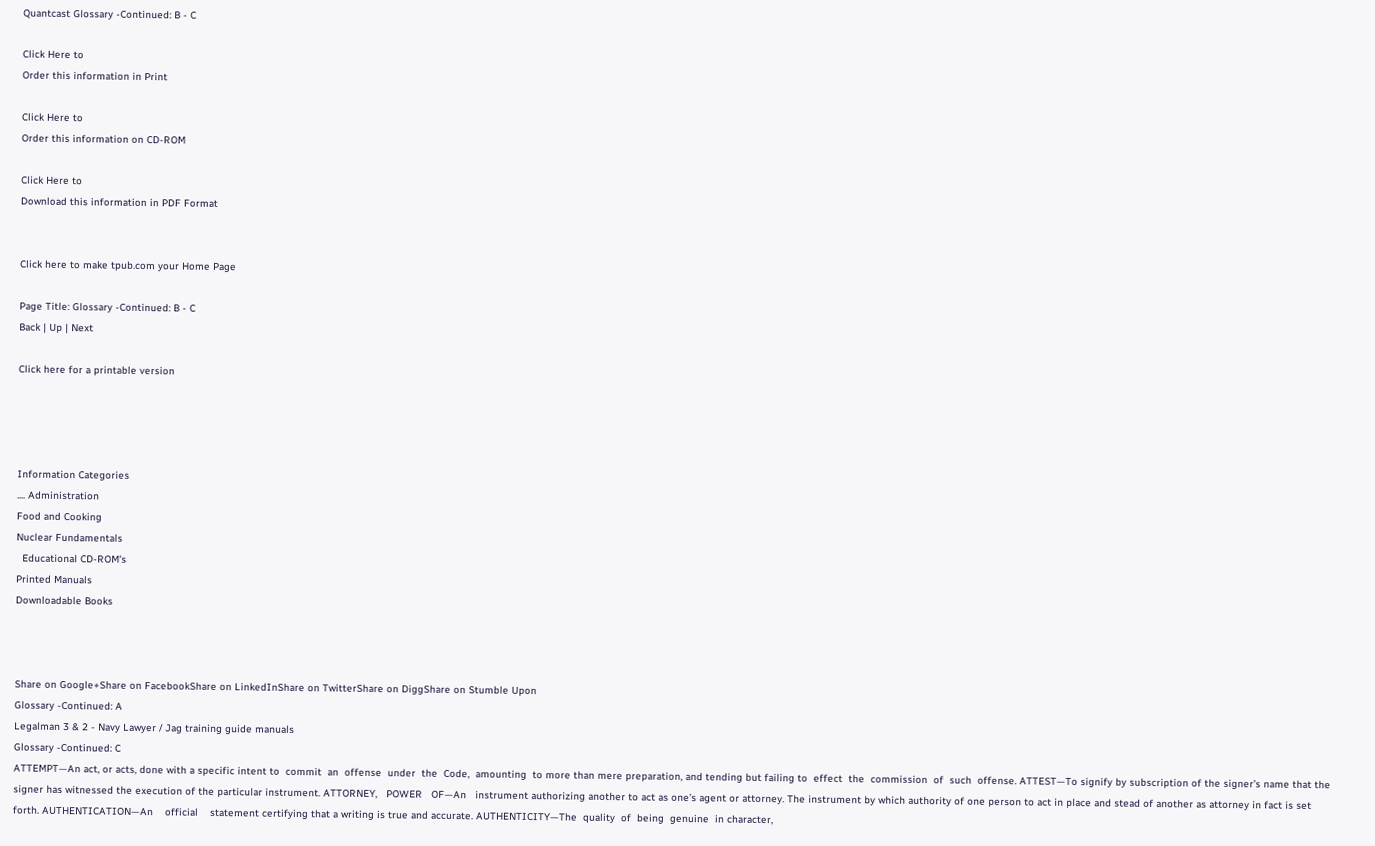Quantcast Glossary -Continued: B - C

Click Here to
Order this information in Print

Click Here to
Order this information on CD-ROM

Click Here to
Download this information in PDF Format


Click here to make tpub.com your Home Page

Page Title: Glossary -Continued: B - C
Back | Up | Next

Click here for a printable version




Information Categories
.... Administration
Food and Cooking
Nuclear Fundamentals
  Educational CD-ROM's
Printed Manuals
Downloadable Books



Share on Google+Share on FacebookShare on LinkedInShare on TwitterShare on DiggShare on Stumble Upon
Glossary -Continued: A
Legalman 3 & 2 - Navy Lawyer / Jag training guide manuals
Glossary -Continued: C
ATTEMPT—An act, or acts, done with a specific intent to  commit  an  offense  under  the  Code,  amounting  to more than mere preparation, and tending but failing to  effect  the  commission  of  such  offense. ATTEST—To signify by subscription of the signer’s name that the signer has witnessed the execution of the particular instrument. ATTORNEY,   POWER   OF—An   instrument authorizing another to act as one’s agent or attorney. The instrument by which authority of one person to act in place and stead of another as attorney in fact is set forth. AUTHENTICATION—An    official    statement certifying that a writing is true and accurate. AUTHENTICITY—The  quality  of  being  genuine  in character,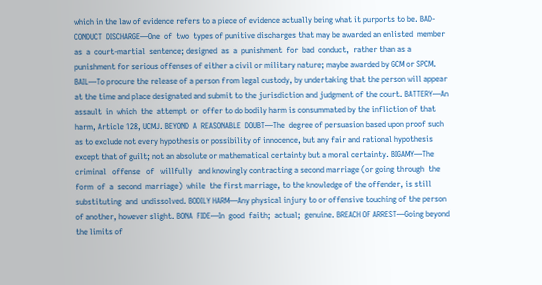which in the law of evidence refers to a piece of evidence actually being what it purports to be. BAD-CONDUCT  DISCHARGE—One  of  two  types of punitive discharges that may be awarded an enlisted  member  as  a  court-martial  sentence; designed  as  a  punishment  for  bad  conduct,  rather than as a punishment for serious offenses of either a civil or military nature; maybe awarded by GCM or SPCM. BAIL—To procure the release of a person from legal custody, by undertaking that the person will appear at the time and place designated and submit to the jurisdiction and judgment of the court. BATTERY—An  assault  in  which  the  attempt  or  offer to do bodily harm is consummated by the infliction of that harm, Article 128, UCMJ. BEYOND  A  REASONABLE  DOUBT—The  degree of persuasion based upon proof such as to exclude not every hypothesis or possibility of innocence, but any fair and rational hypothesis except that of guilt; not an absolute or mathematical certainty but a moral certainty. BIGAMY—The   criminal   offense   of   willfully   and knowingly contracting a second marriage (or going through  the  form  of  a  second  marriage)  while  the first marriage, to the knowledge of the offender, is still  substituting  and  undissolved. BODILY HARM—Any physical injury to or offensive touching of the person of another, however slight. BONA  FIDE—In  good  faith;  actual;  genuine. BREACH OF ARREST—Going beyond the limits of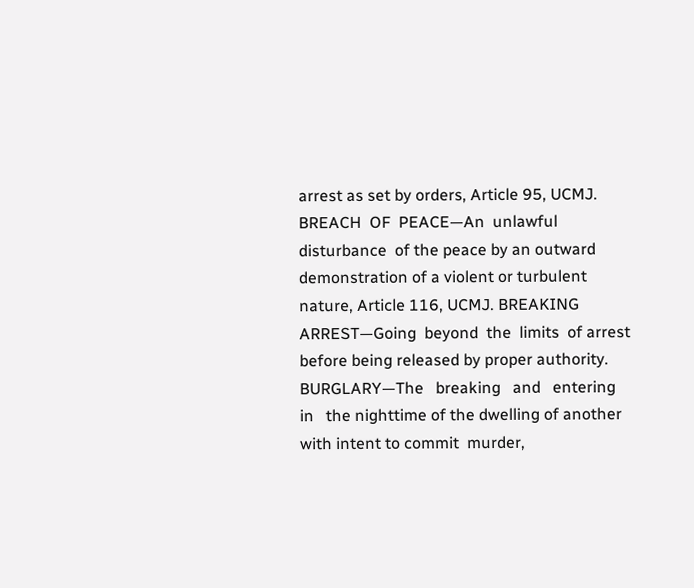arrest as set by orders, Article 95, UCMJ. BREACH  OF  PEACE—An  unlawful  disturbance  of the peace by an outward demonstration of a violent or turbulent nature, Article 116, UCMJ. BREAKING  ARREST—Going  beyond  the  limits  of arrest before being released by proper authority. BURGLARY—The   breaking   and   entering   in   the nighttime of the dwelling of another with intent to commit  murder,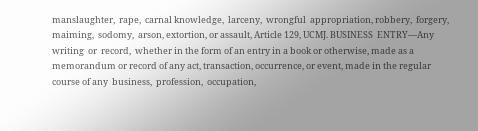manslaughter,  rape,  carnal knowledge,  larceny,  wrongful  appropriation, robbery,  forgery,  maiming,  sodomy,  arson, extortion, or assault, Article 129, UCMJ. BUSINESS  ENTRY—Any  writing  or  record,  whether in the form of an entry in a book or otherwise, made as a memorandum or record of any act, transaction, occurrence, or event, made in the regular course of any  business,  profession,  occupation,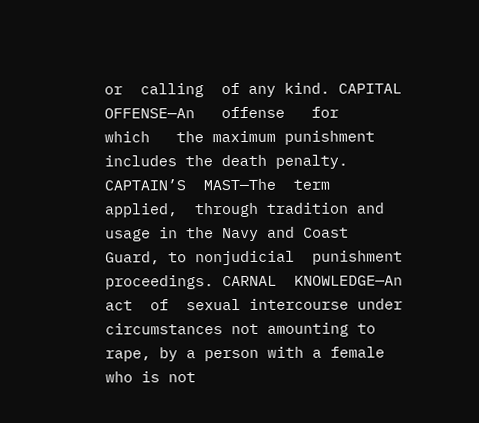or  calling  of any kind. CAPITAL   OFFENSE—An   offense   for   which   the maximum punishment includes the death penalty. CAPTAIN’S  MAST—The  term  applied,  through tradition and usage in the Navy and Coast Guard, to nonjudicial  punishment  proceedings. CARNAL  KNOWLEDGE—An  act  of  sexual intercourse under circumstances not amounting to rape, by a person with a female who is not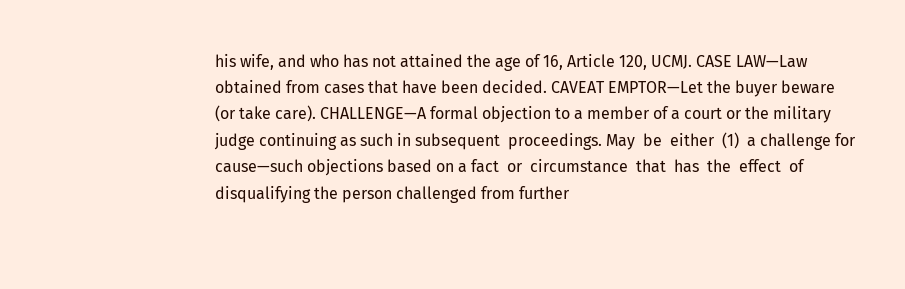his wife, and who has not attained the age of 16, Article 120, UCMJ. CASE LAW—Law obtained from cases that have been decided. CAVEAT EMPTOR—Let the buyer beware (or take care). CHALLENGE—A formal objection to a member of a court or the military judge continuing as such in subsequent  proceedings. May  be  either  (1)  a challenge for cause—such objections based on a fact  or  circumstance  that  has  the  effect  of disqualifying the person challenged from further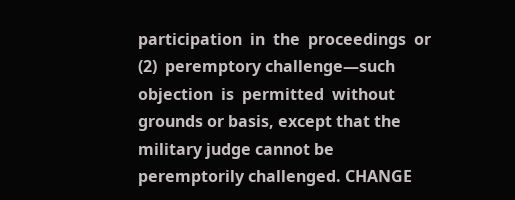participation  in  the  proceedings  or  (2)  peremptory challenge—such  objection  is  permitted  without grounds or basis, except that the military judge cannot be peremptorily challenged. CHANGE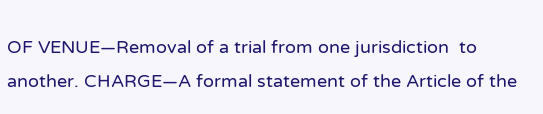OF VENUE—Removal of a trial from one jurisdiction  to  another. CHARGE—A formal statement of the Article of the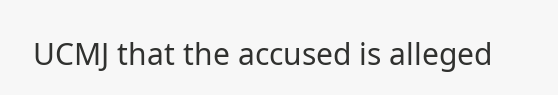UCMJ that the accused is alleged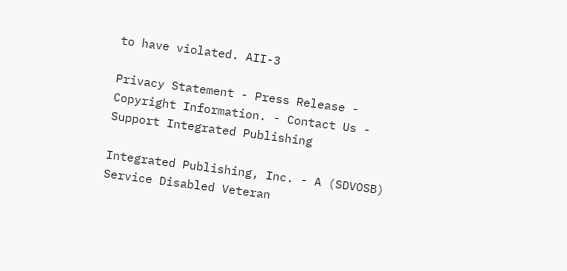to have violated. AII-3

Privacy Statement - Press Release - Copyright Information. - Contact Us - Support Integrated Publishing

Integrated Publishing, Inc. - A (SDVOSB) Service Disabled Veteran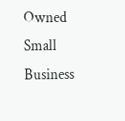Owned Small Business